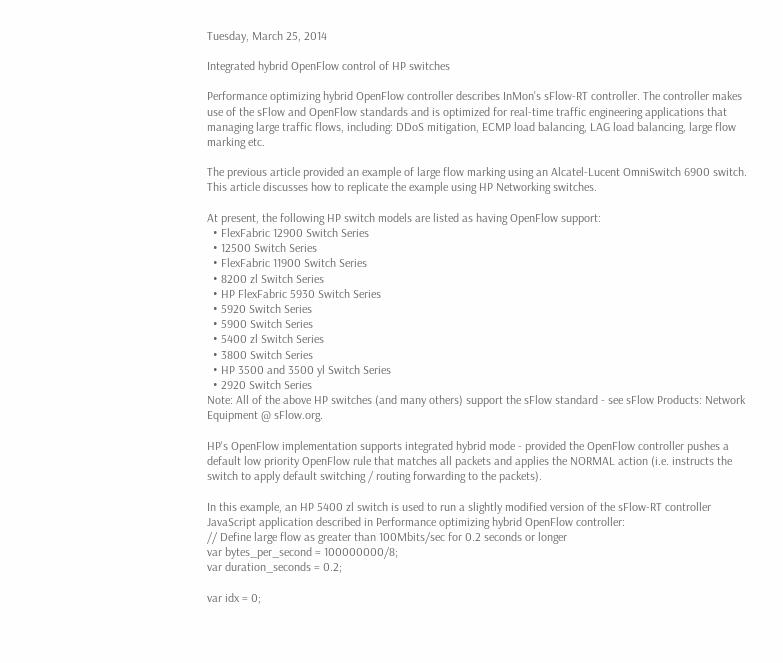Tuesday, March 25, 2014

Integrated hybrid OpenFlow control of HP switches

Performance optimizing hybrid OpenFlow controller describes InMon's sFlow-RT controller. The controller makes use of the sFlow and OpenFlow standards and is optimized for real-time traffic engineering applications that managing large traffic flows, including: DDoS mitigation, ECMP load balancing, LAG load balancing, large flow marking etc.

The previous article provided an example of large flow marking using an Alcatel-Lucent OmniSwitch 6900 switch. This article discusses how to replicate the example using HP Networking switches.

At present, the following HP switch models are listed as having OpenFlow support:
  • FlexFabric 12900 Switch Series
  • 12500 Switch Series
  • FlexFabric 11900 Switch Series
  • 8200 zl Switch Series
  • HP FlexFabric 5930 Switch Series
  • 5920 Switch Series
  • 5900 Switch Series
  • 5400 zl Switch Series
  • 3800 Switch Series
  • HP 3500 and 3500 yl Switch Series
  • 2920 Switch Series
Note: All of the above HP switches (and many others) support the sFlow standard - see sFlow Products: Network Equipment @ sFlow.org.

HP's OpenFlow implementation supports integrated hybrid mode - provided the OpenFlow controller pushes a default low priority OpenFlow rule that matches all packets and applies the NORMAL action (i.e. instructs the switch to apply default switching / routing forwarding to the packets).

In this example, an HP 5400 zl switch is used to run a slightly modified version of the sFlow-RT controller JavaScript application described in Performance optimizing hybrid OpenFlow controller:
// Define large flow as greater than 100Mbits/sec for 0.2 seconds or longer
var bytes_per_second = 100000000/8;
var duration_seconds = 0.2;

var idx = 0;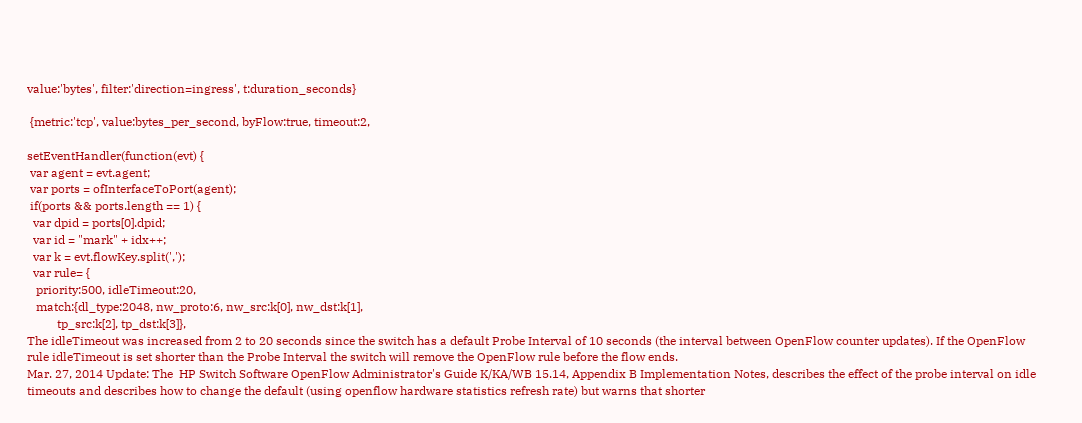value:'bytes', filter:'direction=ingress', t:duration_seconds}

 {metric:'tcp', value:bytes_per_second, byFlow:true, timeout:2,

setEventHandler(function(evt) {
 var agent = evt.agent;
 var ports = ofInterfaceToPort(agent);
 if(ports && ports.length == 1) {
  var dpid = ports[0].dpid;
  var id = "mark" + idx++;
  var k = evt.flowKey.split(',');
  var rule= {
   priority:500, idleTimeout:20,
   match:{dl_type:2048, nw_proto:6, nw_src:k[0], nw_dst:k[1],
          tp_src:k[2], tp_dst:k[3]},
The idleTimeout was increased from 2 to 20 seconds since the switch has a default Probe Interval of 10 seconds (the interval between OpenFlow counter updates). If the OpenFlow rule idleTimeout is set shorter than the Probe Interval the switch will remove the OpenFlow rule before the flow ends.
Mar. 27, 2014 Update: The  HP Switch Software OpenFlow Administrator's Guide K/KA/WB 15.14, Appendix B Implementation Notes, describes the effect of the probe interval on idle timeouts and describes how to change the default (using openflow hardware statistics refresh rate) but warns that shorter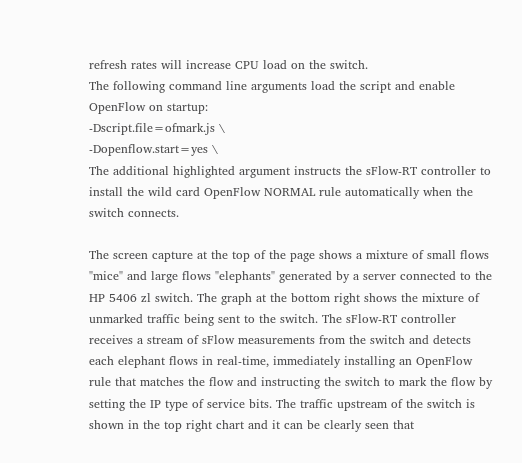refresh rates will increase CPU load on the switch.
The following command line arguments load the script and enable OpenFlow on startup:
-Dscript.file=ofmark.js \
-Dopenflow.start=yes \
The additional highlighted argument instructs the sFlow-RT controller to install the wild card OpenFlow NORMAL rule automatically when the switch connects.

The screen capture at the top of the page shows a mixture of small flows "mice" and large flows "elephants" generated by a server connected to the HP 5406 zl switch. The graph at the bottom right shows the mixture of unmarked traffic being sent to the switch. The sFlow-RT controller receives a stream of sFlow measurements from the switch and detects each elephant flows in real-time, immediately installing an OpenFlow rule that matches the flow and instructing the switch to mark the flow by setting the IP type of service bits. The traffic upstream of the switch is shown in the top right chart and it can be clearly seen that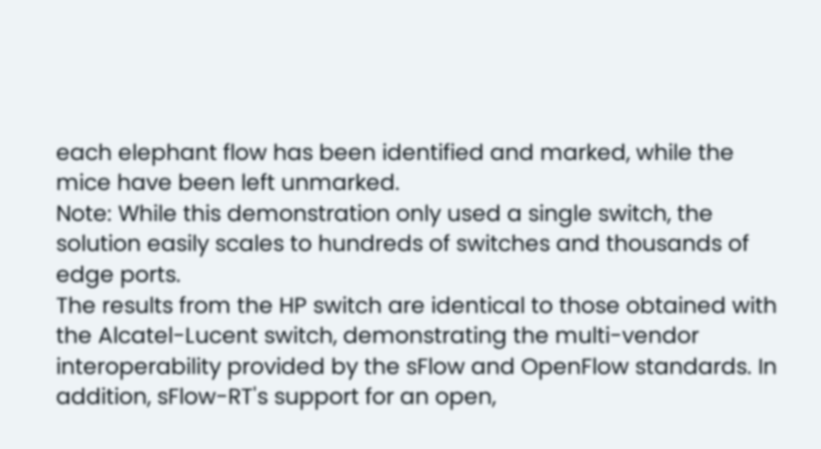each elephant flow has been identified and marked, while the mice have been left unmarked.
Note: While this demonstration only used a single switch, the solution easily scales to hundreds of switches and thousands of edge ports.
The results from the HP switch are identical to those obtained with the Alcatel-Lucent switch, demonstrating the multi-vendor interoperability provided by the sFlow and OpenFlow standards. In addition, sFlow-RT's support for an open,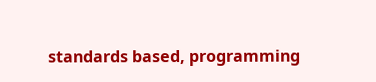standards based, programming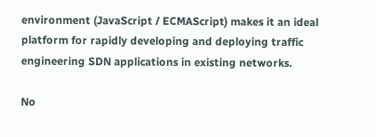environment (JavaScript / ECMAScript) makes it an ideal platform for rapidly developing and deploying traffic engineering SDN applications in existing networks.

No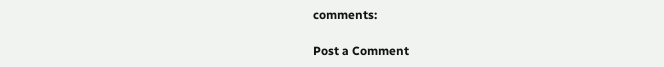comments:

Post a Comment